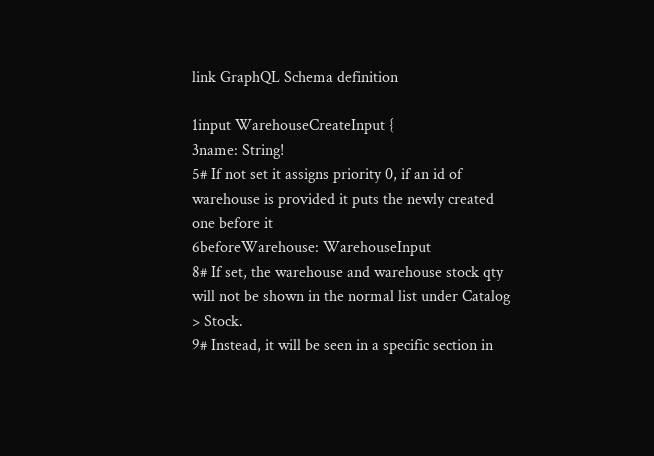link GraphQL Schema definition

1input WarehouseCreateInput {
3name: String!
5# If not set it assigns priority 0, if an id of warehouse is provided it puts the newly created one before it
6beforeWarehouse: WarehouseInput
8# If set, the warehouse and warehouse stock qty will not be shown in the normal list under Catalog > Stock.
9# Instead, it will be seen in a specific section in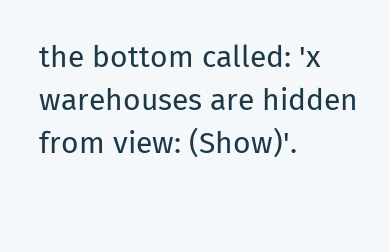the bottom called: 'x warehouses are hidden from view: (Show)'.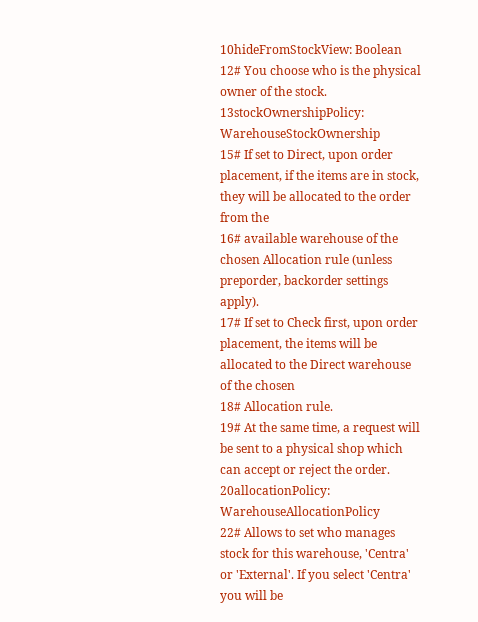10hideFromStockView: Boolean
12# You choose who is the physical owner of the stock.
13stockOwnershipPolicy: WarehouseStockOwnership
15# If set to Direct, upon order placement, if the items are in stock, they will be allocated to the order from the
16# available warehouse of the chosen Allocation rule (unless preporder, backorder settings apply).
17# If set to Check first, upon order placement, the items will be allocated to the Direct warehouse of the chosen
18# Allocation rule.
19# At the same time, a request will be sent to a physical shop which can accept or reject the order.
20allocationPolicy: WarehouseAllocationPolicy
22# Allows to set who manages stock for this warehouse, 'Centra' or 'External'. If you select 'Centra' you will be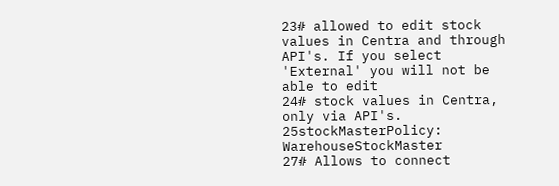23# allowed to edit stock values in Centra and through API's. If you select 'External' you will not be able to edit
24# stock values in Centra, only via API's.
25stockMasterPolicy: WarehouseStockMaster
27# Allows to connect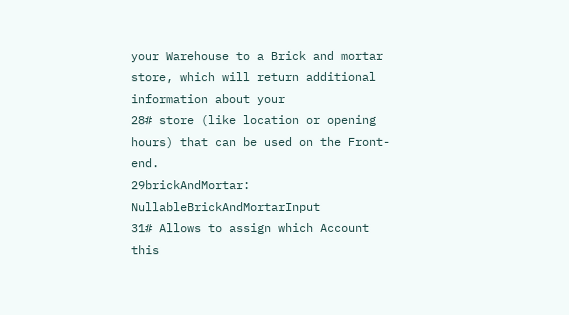your Warehouse to a Brick and mortar store, which will return additional information about your
28# store (like location or opening hours) that can be used on the Front-end.
29brickAndMortar: NullableBrickAndMortarInput
31# Allows to assign which Account this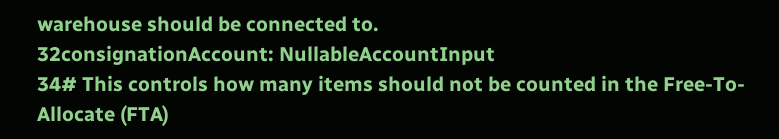warehouse should be connected to.
32consignationAccount: NullableAccountInput
34# This controls how many items should not be counted in the Free-To-Allocate (FTA)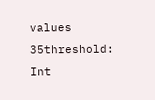values
35threshold: Int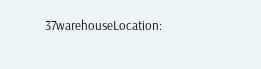37warehouseLocation: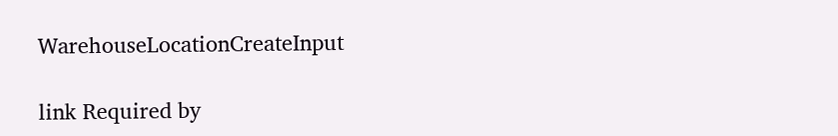WarehouseLocationCreateInput

link Required by